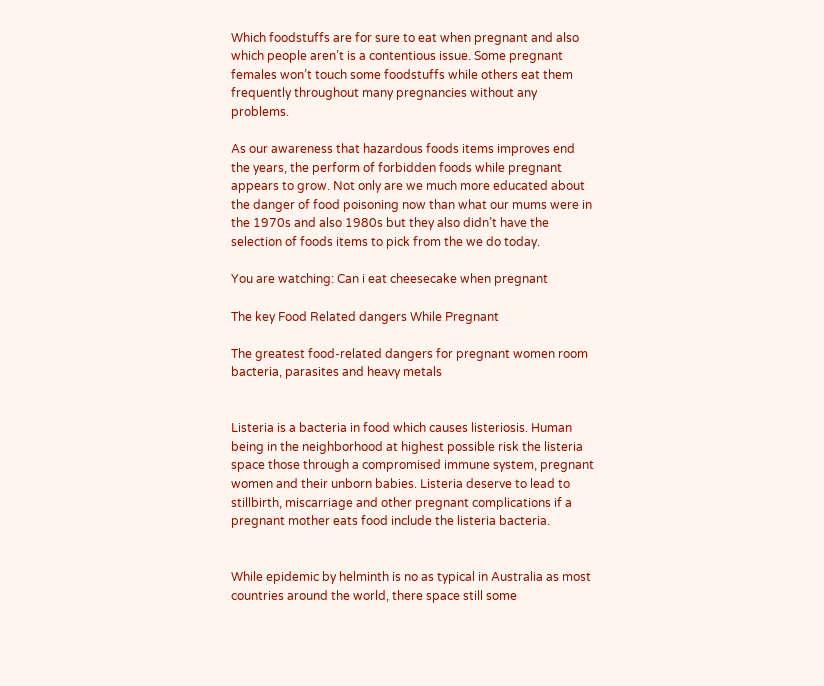Which foodstuffs are for sure to eat when pregnant and also which people aren’t is a contentious issue. Some pregnant females won’t touch some foodstuffs while others eat them frequently throughout many pregnancies without any problems.

As our awareness that hazardous foods items improves end the years, the perform of forbidden foods while pregnant appears to grow. Not only are we much more educated about the danger of food poisoning now than what our mums were in the 1970s and also 1980s but they also didn’t have the selection of foods items to pick from the we do today.

You are watching: Can i eat cheesecake when pregnant

The key Food Related dangers While Pregnant

The greatest food-related dangers for pregnant women room bacteria, parasites and heavy metals


Listeria is a bacteria in food which causes listeriosis. Human being in the neighborhood at highest possible risk the listeria space those through a compromised immune system, pregnant women and their unborn babies. Listeria deserve to lead to stillbirth, miscarriage and other pregnant complications if a pregnant mother eats food include the listeria bacteria.


While epidemic by helminth is no as typical in Australia as most countries around the world, there space still some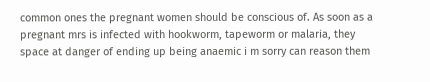common ones the pregnant women should be conscious of. As soon as a pregnant mrs is infected with hookworm, tapeworm or malaria, they space at danger of ending up being anaemic i m sorry can reason them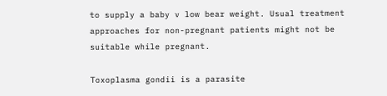to supply a baby v low bear weight. Usual treatment approaches for non-pregnant patients might not be suitable while pregnant.

Toxoplasma gondii is a parasite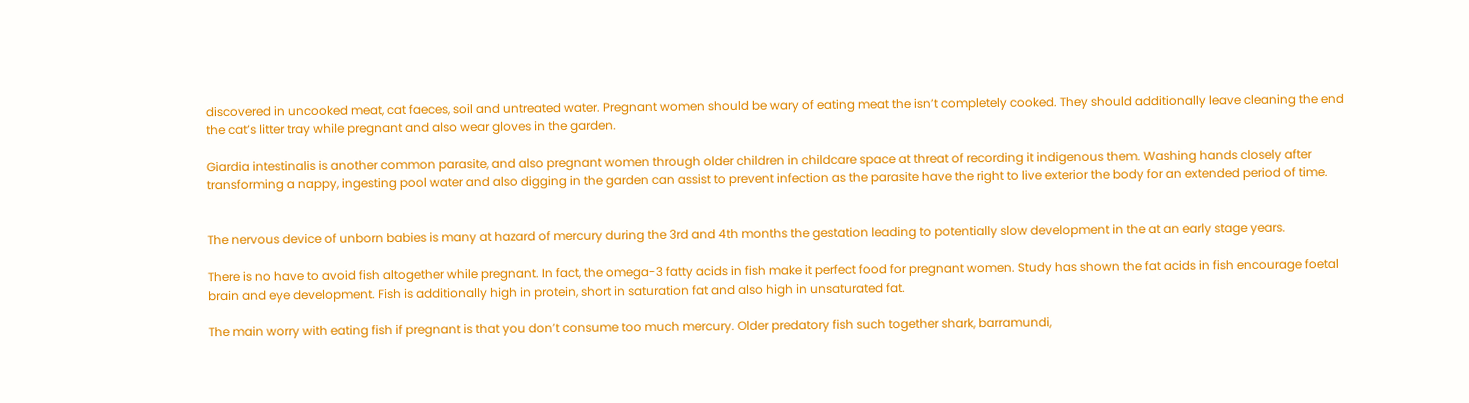discovered in uncooked meat, cat faeces, soil and untreated water. Pregnant women should be wary of eating meat the isn’t completely cooked. They should additionally leave cleaning the end the cat’s litter tray while pregnant and also wear gloves in the garden.

Giardia intestinalis is another common parasite, and also pregnant women through older children in childcare space at threat of recording it indigenous them. Washing hands closely after transforming a nappy, ingesting pool water and also digging in the garden can assist to prevent infection as the parasite have the right to live exterior the body for an extended period of time.


The nervous device of unborn babies is many at hazard of mercury during the 3rd and 4th months the gestation leading to potentially slow development in the at an early stage years.

There is no have to avoid fish altogether while pregnant. In fact, the omega-3 fatty acids in fish make it perfect food for pregnant women. Study has shown the fat acids in fish encourage foetal brain and eye development. Fish is additionally high in protein, short in saturation fat and also high in unsaturated fat.

The main worry with eating fish if pregnant is that you don’t consume too much mercury. Older predatory fish such together shark, barramundi,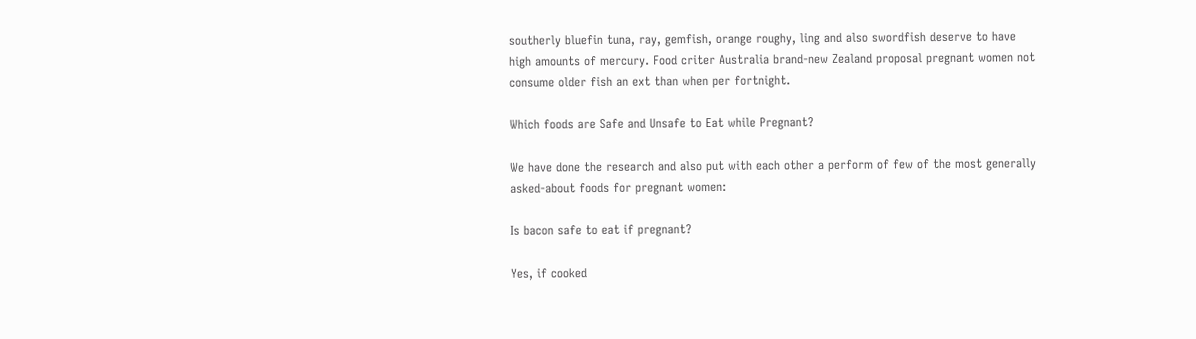southerly bluefin tuna, ray, gemfish, orange roughy, ling and also swordfish deserve to have high amounts of mercury. Food criter Australia brand-new Zealand proposal pregnant women not consume older fish an ext than when per fortnight.

Which foods are Safe and Unsafe to Eat while Pregnant?

We have done the research and also put with each other a perform of few of the most generally asked-about foods for pregnant women:

Is bacon safe to eat if pregnant?

Yes, if cooked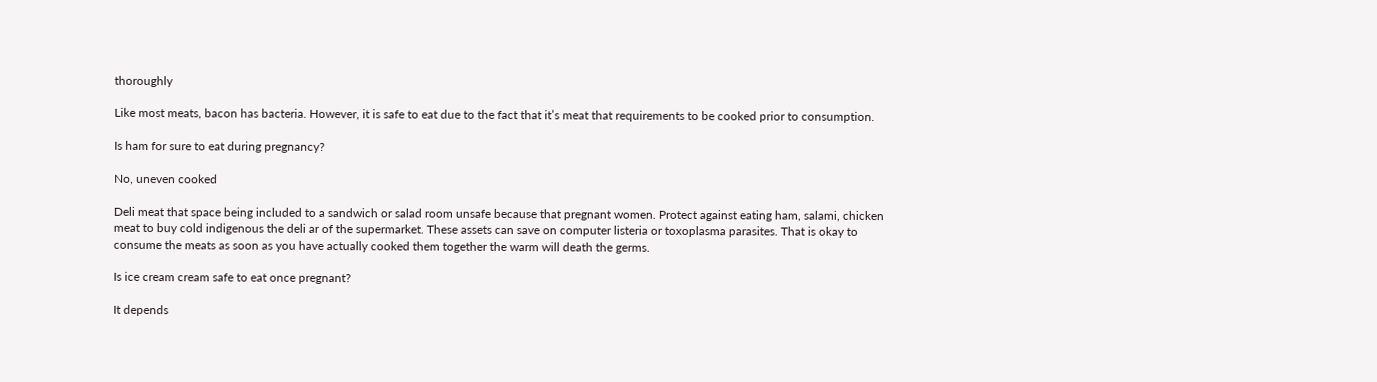thoroughly

Like most meats, bacon has bacteria. However, it is safe to eat due to the fact that it’s meat that requirements to be cooked prior to consumption.

Is ham for sure to eat during pregnancy?

No, uneven cooked

Deli meat that space being included to a sandwich or salad room unsafe because that pregnant women. Protect against eating ham, salami, chicken meat to buy cold indigenous the deli ar of the supermarket. These assets can save on computer listeria or toxoplasma parasites. That is okay to consume the meats as soon as you have actually cooked them together the warm will death the germs.

Is ice cream cream safe to eat once pregnant?

It depends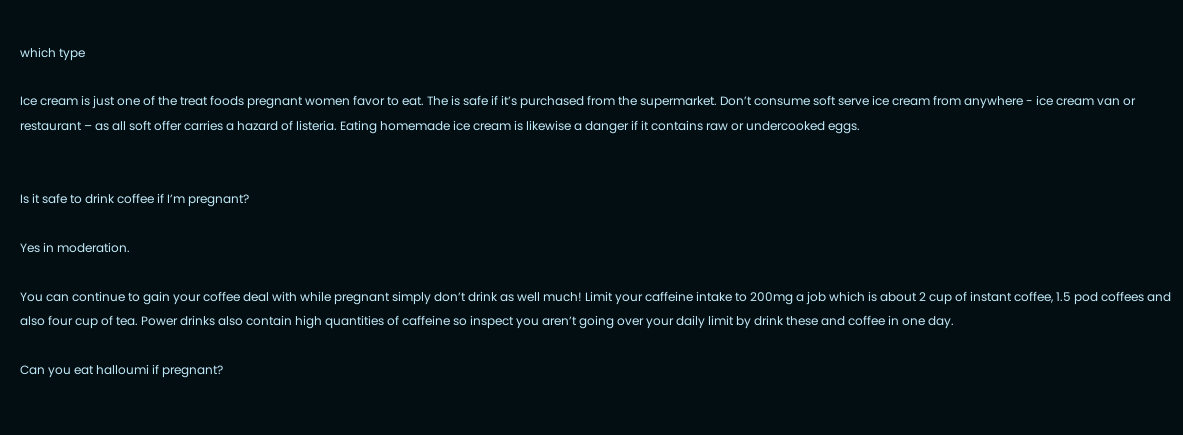which type

Ice cream is just one of the treat foods pregnant women favor to eat. The is safe if it’s purchased from the supermarket. Don’t consume soft serve ice cream from anywhere - ice cream van or restaurant – as all soft offer carries a hazard of listeria. Eating homemade ice cream is likewise a danger if it contains raw or undercooked eggs.


Is it safe to drink coffee if I’m pregnant?

Yes in moderation.

You can continue to gain your coffee deal with while pregnant simply don’t drink as well much! Limit your caffeine intake to 200mg a job which is about 2 cup of instant coffee, 1.5 pod coffees and also four cup of tea. Power drinks also contain high quantities of caffeine so inspect you aren’t going over your daily limit by drink these and coffee in one day.

Can you eat halloumi if pregnant?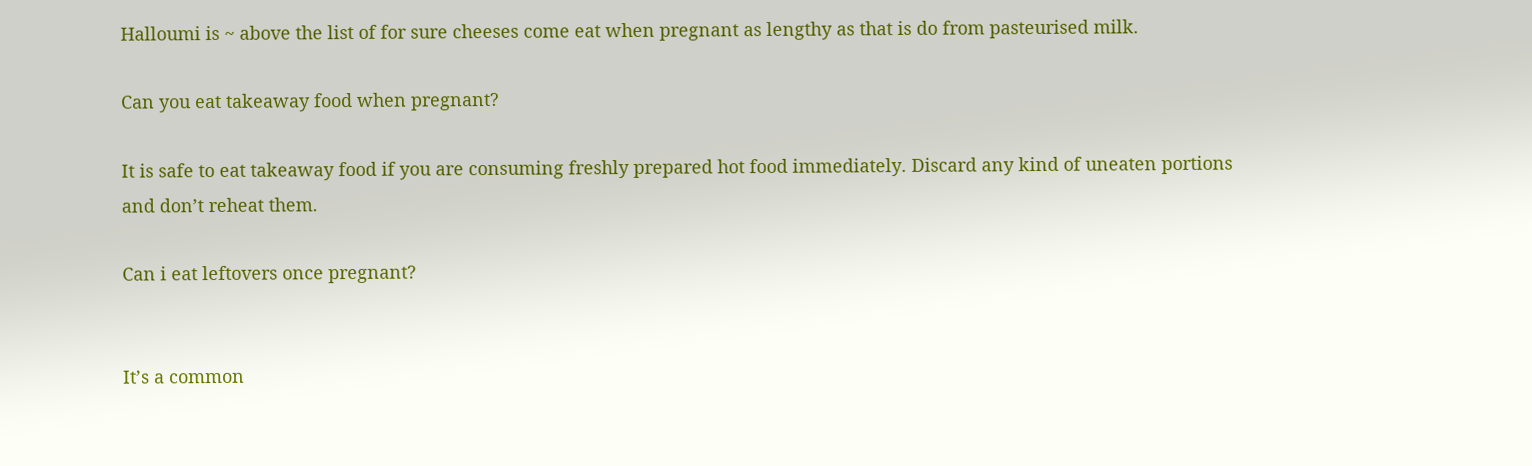Halloumi is ~ above the list of for sure cheeses come eat when pregnant as lengthy as that is do from pasteurised milk.

Can you eat takeaway food when pregnant?

It is safe to eat takeaway food if you are consuming freshly prepared hot food immediately. Discard any kind of uneaten portions and don’t reheat them.

Can i eat leftovers once pregnant?


It’s a common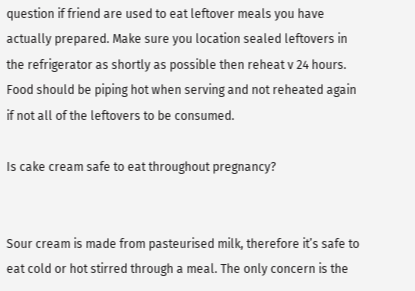question if friend are used to eat leftover meals you have actually prepared. Make sure you location sealed leftovers in the refrigerator as shortly as possible then reheat v 24 hours. Food should be piping hot when serving and not reheated again if not all of the leftovers to be consumed.

Is cake cream safe to eat throughout pregnancy?


Sour cream is made from pasteurised milk, therefore it’s safe to eat cold or hot stirred through a meal. The only concern is the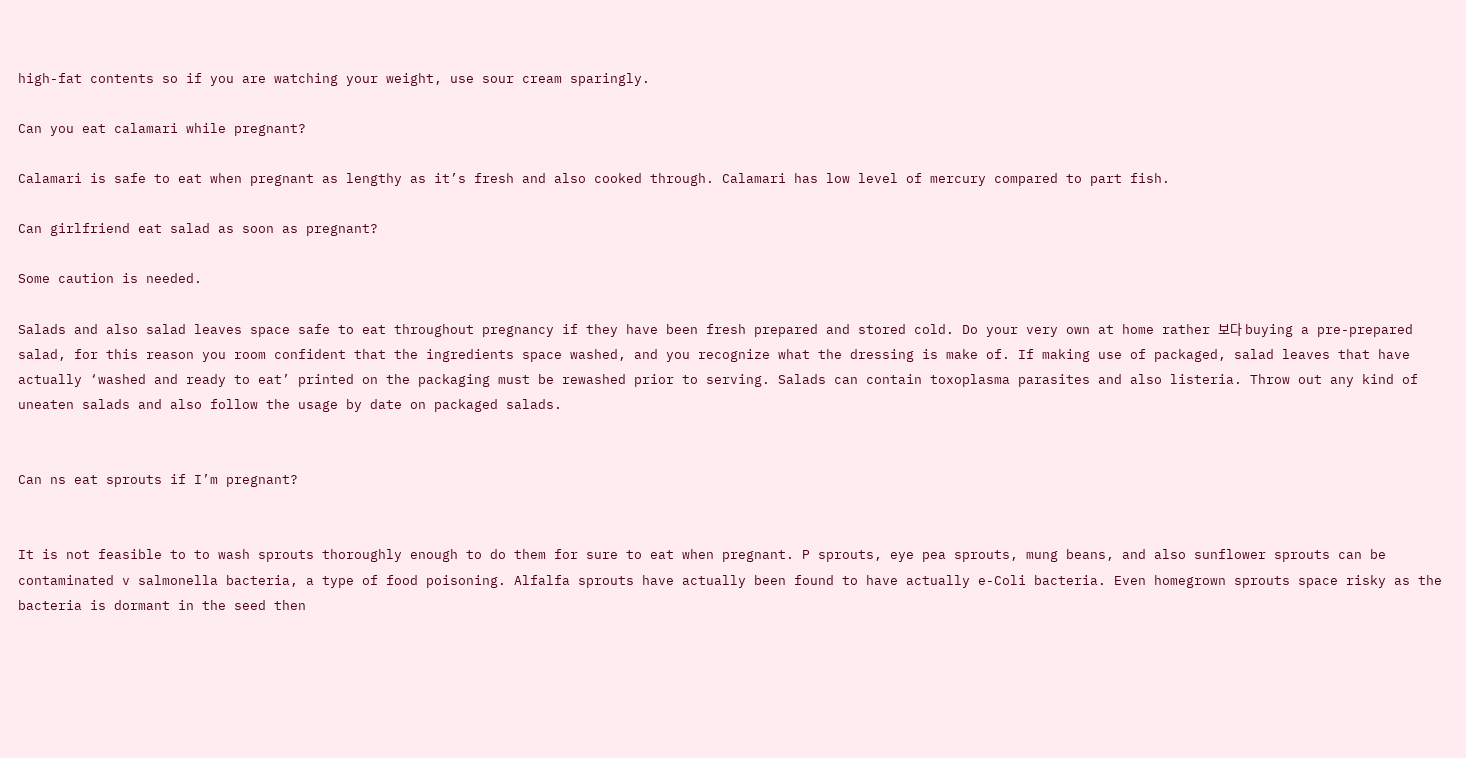high-fat contents so if you are watching your weight, use sour cream sparingly.

Can you eat calamari while pregnant?

Calamari is safe to eat when pregnant as lengthy as it’s fresh and also cooked through. Calamari has low level of mercury compared to part fish.

Can girlfriend eat salad as soon as pregnant?

Some caution is needed.

Salads and also salad leaves space safe to eat throughout pregnancy if they have been fresh prepared and stored cold. Do your very own at home rather 보다 buying a pre-prepared salad, for this reason you room confident that the ingredients space washed, and you recognize what the dressing is make of. If making use of packaged, salad leaves that have actually ‘washed and ready to eat’ printed on the packaging must be rewashed prior to serving. Salads can contain toxoplasma parasites and also listeria. Throw out any kind of uneaten salads and also follow the usage by date on packaged salads.


Can ns eat sprouts if I’m pregnant?


It is not feasible to to wash sprouts thoroughly enough to do them for sure to eat when pregnant. P sprouts, eye pea sprouts, mung beans, and also sunflower sprouts can be contaminated v salmonella bacteria, a type of food poisoning. Alfalfa sprouts have actually been found to have actually e-Coli bacteria. Even homegrown sprouts space risky as the bacteria is dormant in the seed then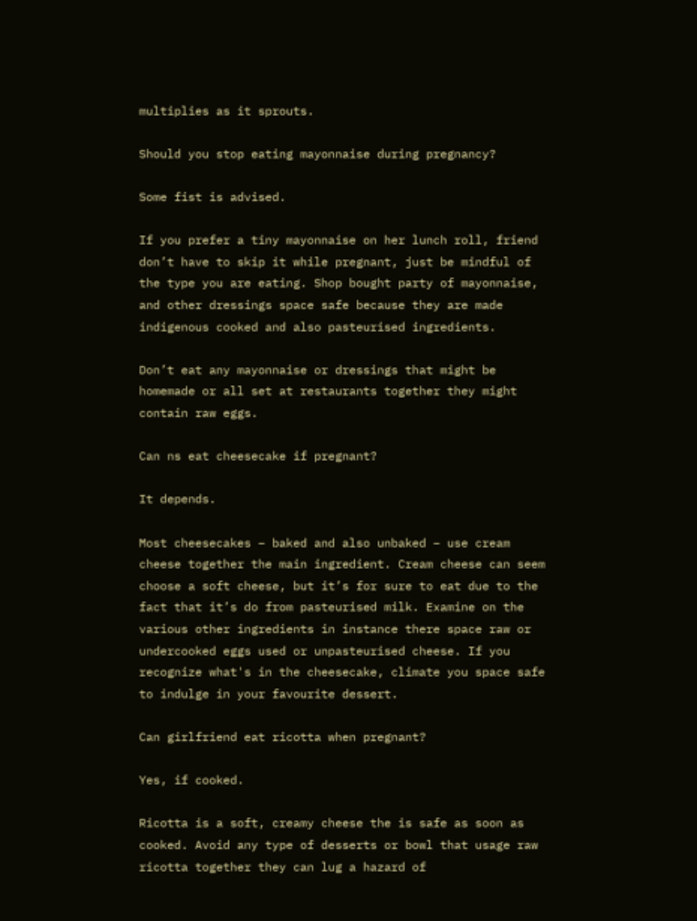multiplies as it sprouts.

Should you stop eating mayonnaise during pregnancy?

Some fist is advised.

If you prefer a tiny mayonnaise on her lunch roll, friend don’t have to skip it while pregnant, just be mindful of the type you are eating. Shop bought party of mayonnaise, and other dressings space safe because they are made indigenous cooked and also pasteurised ingredients.

Don’t eat any mayonnaise or dressings that might be homemade or all set at restaurants together they might contain raw eggs.

Can ns eat cheesecake if pregnant?

It depends.

Most cheesecakes – baked and also unbaked – use cream cheese together the main ingredient. Cream cheese can seem choose a soft cheese, but it’s for sure to eat due to the fact that it’s do from pasteurised milk. Examine on the various other ingredients in instance there space raw or undercooked eggs used or unpasteurised cheese. If you recognize what's in the cheesecake, climate you space safe to indulge in your favourite dessert.

Can girlfriend eat ricotta when pregnant?

Yes, if cooked.

Ricotta is a soft, creamy cheese the is safe as soon as cooked. Avoid any type of desserts or bowl that usage raw ricotta together they can lug a hazard of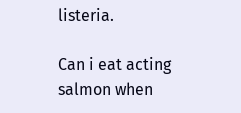listeria.

Can i eat acting salmon when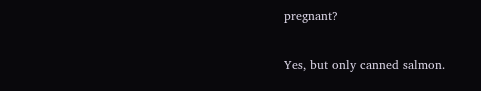pregnant?

Yes, but only canned salmon.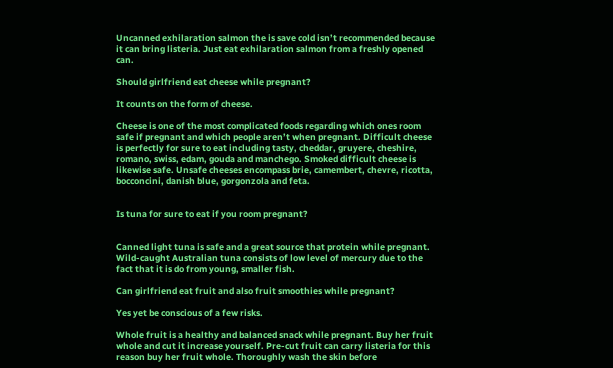Uncanned exhilaration salmon the is save cold isn’t recommended because it can bring listeria. Just eat exhilaration salmon from a freshly opened can.

Should girlfriend eat cheese while pregnant?

It counts on the form of cheese.

Cheese is one of the most complicated foods regarding which ones room safe if pregnant and which people aren’t when pregnant. Difficult cheese is perfectly for sure to eat including tasty, cheddar, gruyere, cheshire, romano, swiss, edam, gouda and manchego. Smoked difficult cheese is likewise safe. Unsafe cheeses encompass brie, camembert, chevre, ricotta, bocconcini, danish blue, gorgonzola and feta.


Is tuna for sure to eat if you room pregnant?


Canned light tuna is safe and a great source that protein while pregnant. Wild-caught Australian tuna consists of low level of mercury due to the fact that it is do from young, smaller fish.

Can girlfriend eat fruit and also fruit smoothies while pregnant?

Yes yet be conscious of a few risks.

Whole fruit is a healthy and balanced snack while pregnant. Buy her fruit whole and cut it increase yourself. Pre-cut fruit can carry listeria for this reason buy her fruit whole. Thoroughly wash the skin before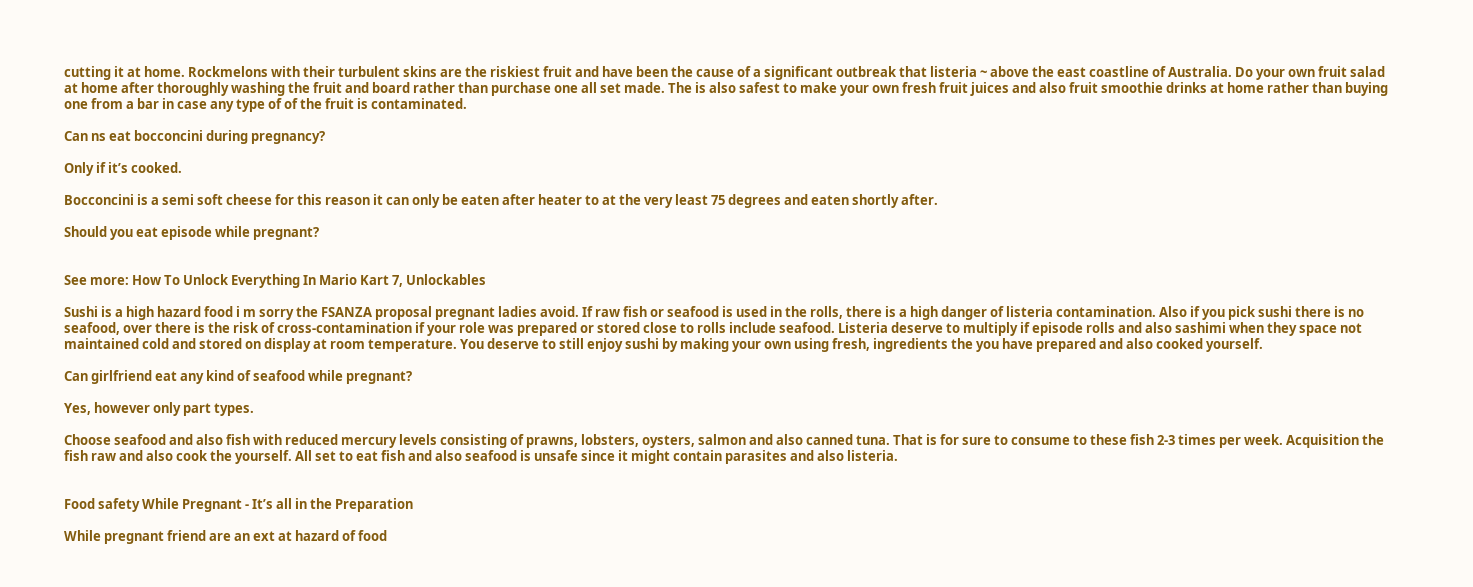cutting it at home. Rockmelons with their turbulent skins are the riskiest fruit and have been the cause of a significant outbreak that listeria ~ above the east coastline of Australia. Do your own fruit salad at home after thoroughly washing the fruit and board rather than purchase one all set made. The is also safest to make your own fresh fruit juices and also fruit smoothie drinks at home rather than buying one from a bar in case any type of of the fruit is contaminated.

Can ns eat bocconcini during pregnancy?

Only if it’s cooked.

Bocconcini is a semi soft cheese for this reason it can only be eaten after heater to at the very least 75 degrees and eaten shortly after.

Should you eat episode while pregnant?


See more: How To Unlock Everything In Mario Kart 7, Unlockables

Sushi is a high hazard food i m sorry the FSANZA proposal pregnant ladies avoid. If raw fish or seafood is used in the rolls, there is a high danger of listeria contamination. Also if you pick sushi there is no seafood, over there is the risk of cross-contamination if your role was prepared or stored close to rolls include seafood. Listeria deserve to multiply if episode rolls and also sashimi when they space not maintained cold and stored on display at room temperature. You deserve to still enjoy sushi by making your own using fresh, ingredients the you have prepared and also cooked yourself.

Can girlfriend eat any kind of seafood while pregnant?

Yes, however only part types.

Choose seafood and also fish with reduced mercury levels consisting of prawns, lobsters, oysters, salmon and also canned tuna. That is for sure to consume to these fish 2-3 times per week. Acquisition the fish raw and also cook the yourself. All set to eat fish and also seafood is unsafe since it might contain parasites and also listeria.


Food safety While Pregnant - It’s all in the Preparation

While pregnant friend are an ext at hazard of food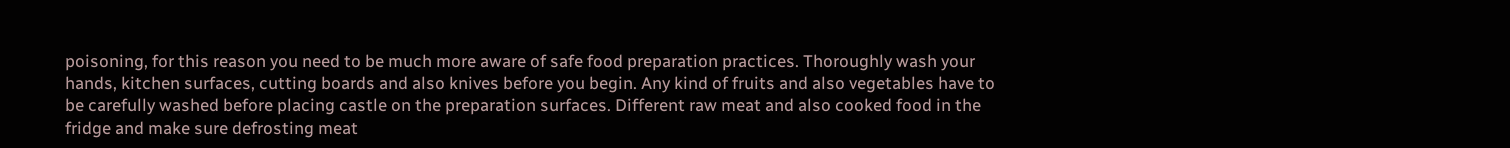poisoning, for this reason you need to be much more aware of safe food preparation practices. Thoroughly wash your hands, kitchen surfaces, cutting boards and also knives before you begin. Any kind of fruits and also vegetables have to be carefully washed before placing castle on the preparation surfaces. Different raw meat and also cooked food in the fridge and make sure defrosting meat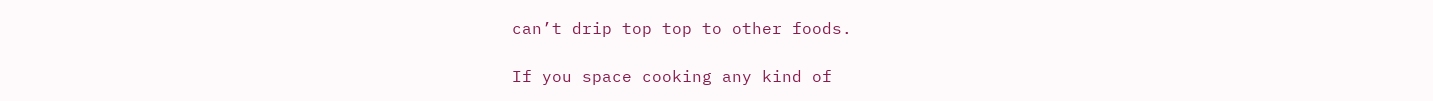can’t drip top top to other foods.

If you space cooking any kind of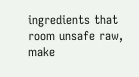ingredients that room unsafe raw, make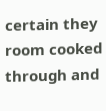certain they room cooked through and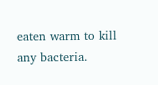eaten warm to kill any bacteria.